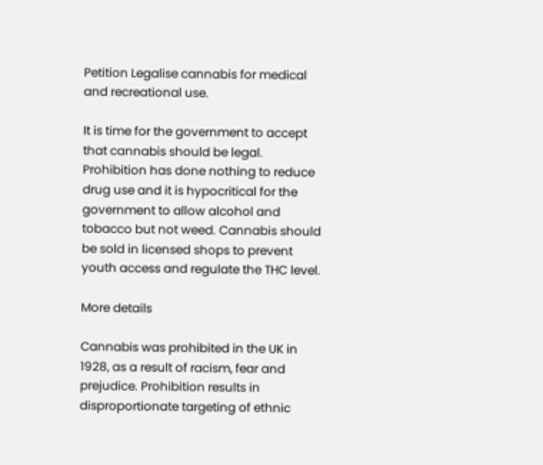Petition Legalise cannabis for medical and recreational use.

It is time for the government to accept that cannabis should be legal. Prohibition has done nothing to reduce drug use and it is hypocritical for the government to allow alcohol and tobacco but not weed. Cannabis should be sold in licensed shops to prevent youth access and regulate the THC level.

More details

Cannabis was prohibited in the UK in 1928, as a result of racism, fear and prejudice. Prohibition results in disproportionate targeting of ethnic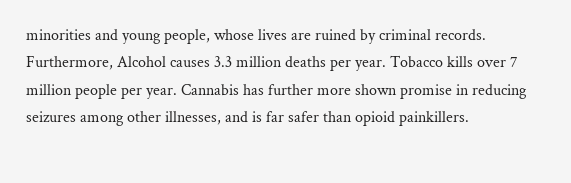minorities and young people, whose lives are ruined by criminal records. Furthermore, Alcohol causes 3.3 million deaths per year. Tobacco kills over 7 million people per year. Cannabis has further more shown promise in reducing seizures among other illnesses, and is far safer than opioid painkillers.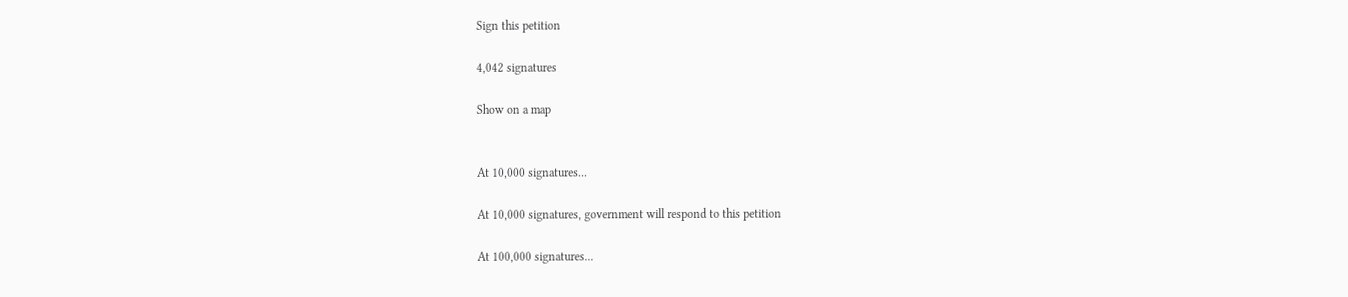Sign this petition

4,042 signatures

Show on a map


At 10,000 signatures...

At 10,000 signatures, government will respond to this petition

At 100,000 signatures...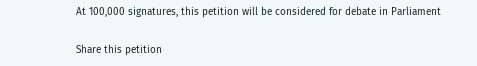At 100,000 signatures, this petition will be considered for debate in Parliament

Share this petition